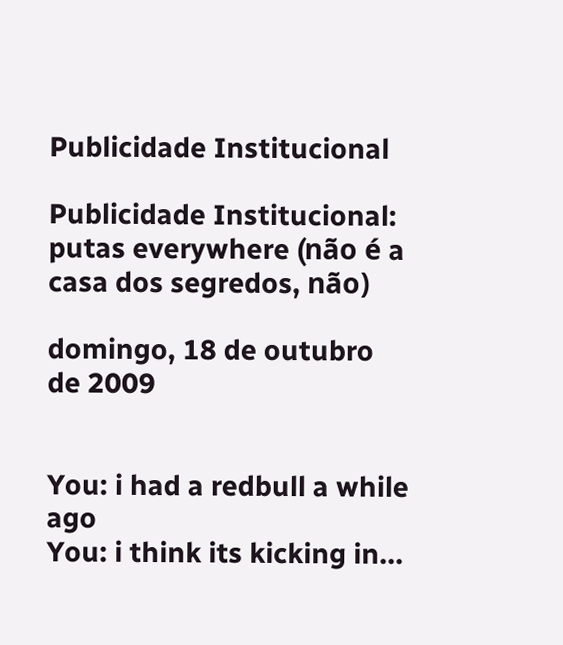Publicidade Institucional

Publicidade Institucional: putas everywhere (não é a casa dos segredos, não)

domingo, 18 de outubro de 2009


You: i had a redbull a while ago
You: i think its kicking in...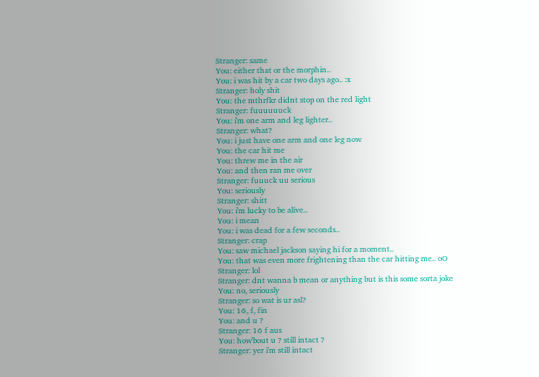Stranger: same
You: either that or the morphin..
You: i was hit by a car two days ago.. :x
Stranger: holy shit
You: the mthrfkr didnt stop on the red light
Stranger: fuuuuuuck
You: i'm one arm and leg lighter..
Stranger: what?
You: i just have one arm and one leg now
You: the car hit me
You: threw me in the air
You: and then ran me over
Stranger: fuuuck uu serious
You: seriously
Stranger: shitt
You: i'm lucky to be alive..
You: i mean
You: i was dead for a few seconds..
Stranger: crap
You: saw michael jackson saying hi for a moment..
You: that was even more frightening than the car hitting me.. oO
Stranger: lol
Stranger: dnt wanna b mean or anything but is this some sorta joke
You: no, seriously
Stranger: so wat is ur asl?
You: 16, f, fin
You: and u ?
Stranger: 16 f aus
You: how'bout u ? still intact ?
Stranger: yer i'm still intact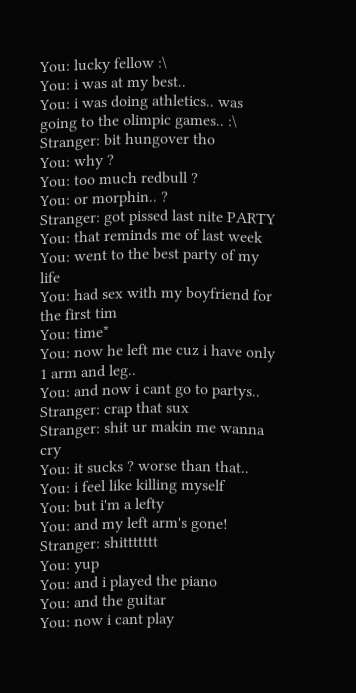You: lucky fellow :\
You: i was at my best..
You: i was doing athletics.. was going to the olimpic games.. :\
Stranger: bit hungover tho
You: why ?
You: too much redbull ?
You: or morphin.. ?
Stranger: got pissed last nite PARTY
You: that reminds me of last week
You: went to the best party of my life
You: had sex with my boyfriend for the first tim
You: time*
You: now he left me cuz i have only 1 arm and leg..
You: and now i cant go to partys..
Stranger: crap that sux
Stranger: shit ur makin me wanna cry
You: it sucks ? worse than that..
You: i feel like killing myself
You: but i'm a lefty
You: and my left arm's gone!
Stranger: shittttttt
You: yup
You: and i played the piano
You: and the guitar
You: now i cant play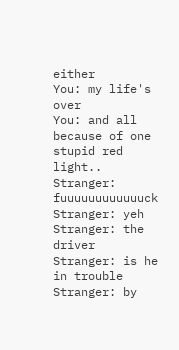either
You: my life's over
You: and all because of one stupid red light..
Stranger: fuuuuuuuuuuuuck
Stranger: yeh
Stranger: the driver
Stranger: is he in trouble
Stranger: by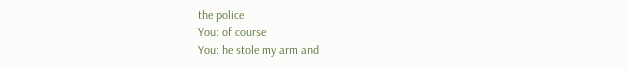the police
You: of course
You: he stole my arm and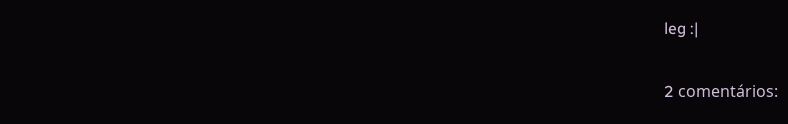leg :|

2 comentários: